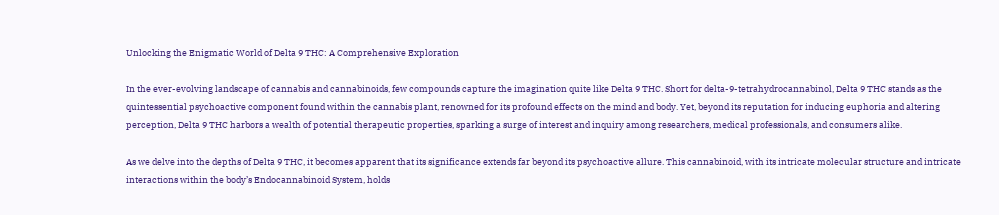Unlocking the Enigmatic World of Delta 9 THC: A Comprehensive Exploration

In the ever-evolving landscape of cannabis and cannabinoids, few compounds capture the imagination quite like Delta 9 THC. Short for delta-9-tetrahydrocannabinol, Delta 9 THC stands as the quintessential psychoactive component found within the cannabis plant, renowned for its profound effects on the mind and body. Yet, beyond its reputation for inducing euphoria and altering perception, Delta 9 THC harbors a wealth of potential therapeutic properties, sparking a surge of interest and inquiry among researchers, medical professionals, and consumers alike.

As we delve into the depths of Delta 9 THC, it becomes apparent that its significance extends far beyond its psychoactive allure. This cannabinoid, with its intricate molecular structure and intricate interactions within the body’s Endocannabinoid System, holds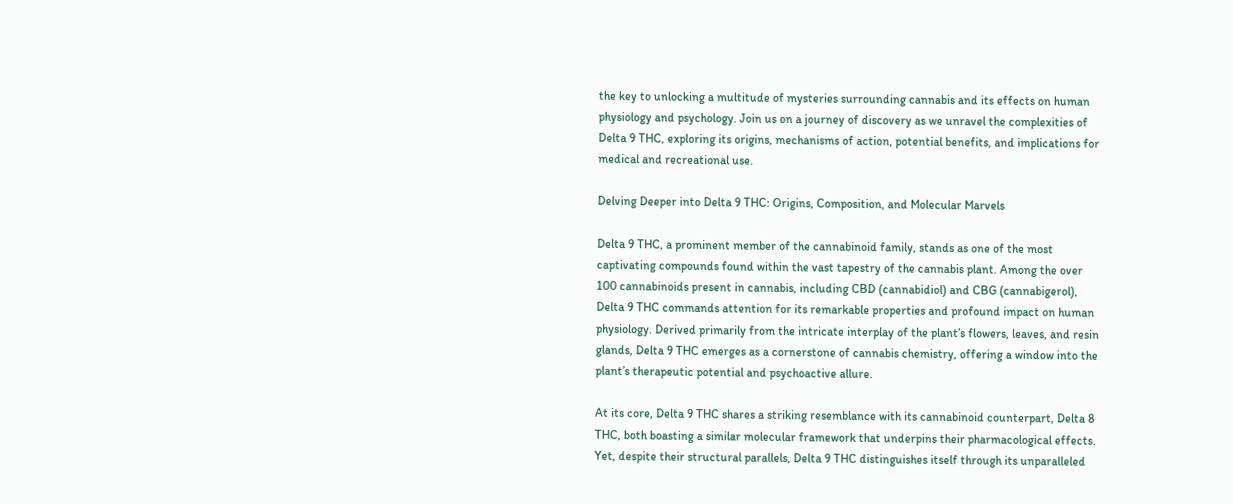the key to unlocking a multitude of mysteries surrounding cannabis and its effects on human physiology and psychology. Join us on a journey of discovery as we unravel the complexities of Delta 9 THC, exploring its origins, mechanisms of action, potential benefits, and implications for medical and recreational use.

Delving Deeper into Delta 9 THC: Origins, Composition, and Molecular Marvels

Delta 9 THC, a prominent member of the cannabinoid family, stands as one of the most captivating compounds found within the vast tapestry of the cannabis plant. Among the over 100 cannabinoids present in cannabis, including CBD (cannabidiol) and CBG (cannabigerol), Delta 9 THC commands attention for its remarkable properties and profound impact on human physiology. Derived primarily from the intricate interplay of the plant’s flowers, leaves, and resin glands, Delta 9 THC emerges as a cornerstone of cannabis chemistry, offering a window into the plant’s therapeutic potential and psychoactive allure.

At its core, Delta 9 THC shares a striking resemblance with its cannabinoid counterpart, Delta 8 THC, both boasting a similar molecular framework that underpins their pharmacological effects. Yet, despite their structural parallels, Delta 9 THC distinguishes itself through its unparalleled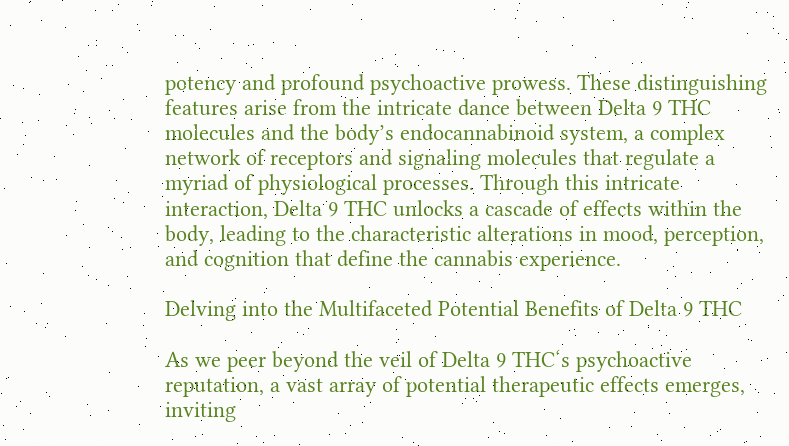potency and profound psychoactive prowess. These distinguishing features arise from the intricate dance between Delta 9 THC molecules and the body’s endocannabinoid system, a complex network of receptors and signaling molecules that regulate a myriad of physiological processes. Through this intricate interaction, Delta 9 THC unlocks a cascade of effects within the body, leading to the characteristic alterations in mood, perception, and cognition that define the cannabis experience.

Delving into the Multifaceted Potential Benefits of Delta 9 THC

As we peer beyond the veil of Delta 9 THC‘s psychoactive reputation, a vast array of potential therapeutic effects emerges, inviting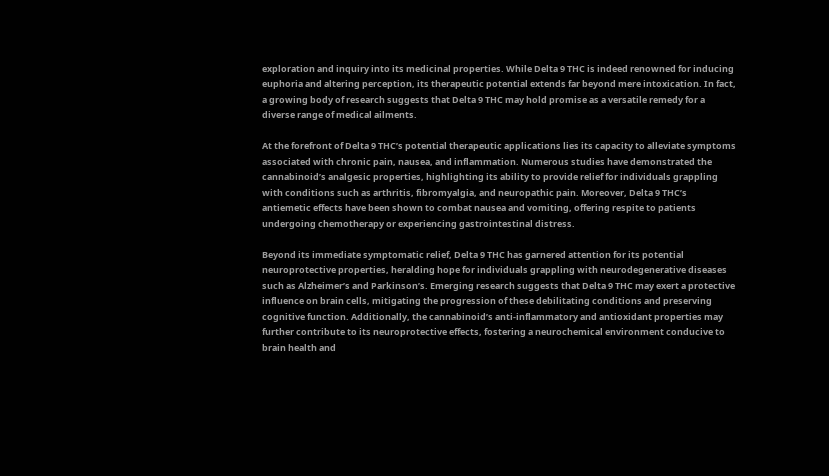exploration and inquiry into its medicinal properties. While Delta 9 THC is indeed renowned for inducing euphoria and altering perception, its therapeutic potential extends far beyond mere intoxication. In fact, a growing body of research suggests that Delta 9 THC may hold promise as a versatile remedy for a diverse range of medical ailments.

At the forefront of Delta 9 THC’s potential therapeutic applications lies its capacity to alleviate symptoms associated with chronic pain, nausea, and inflammation. Numerous studies have demonstrated the cannabinoid’s analgesic properties, highlighting its ability to provide relief for individuals grappling with conditions such as arthritis, fibromyalgia, and neuropathic pain. Moreover, Delta 9 THC’s antiemetic effects have been shown to combat nausea and vomiting, offering respite to patients undergoing chemotherapy or experiencing gastrointestinal distress.

Beyond its immediate symptomatic relief, Delta 9 THC has garnered attention for its potential neuroprotective properties, heralding hope for individuals grappling with neurodegenerative diseases such as Alzheimer’s and Parkinson’s. Emerging research suggests that Delta 9 THC may exert a protective influence on brain cells, mitigating the progression of these debilitating conditions and preserving cognitive function. Additionally, the cannabinoid’s anti-inflammatory and antioxidant properties may further contribute to its neuroprotective effects, fostering a neurochemical environment conducive to brain health and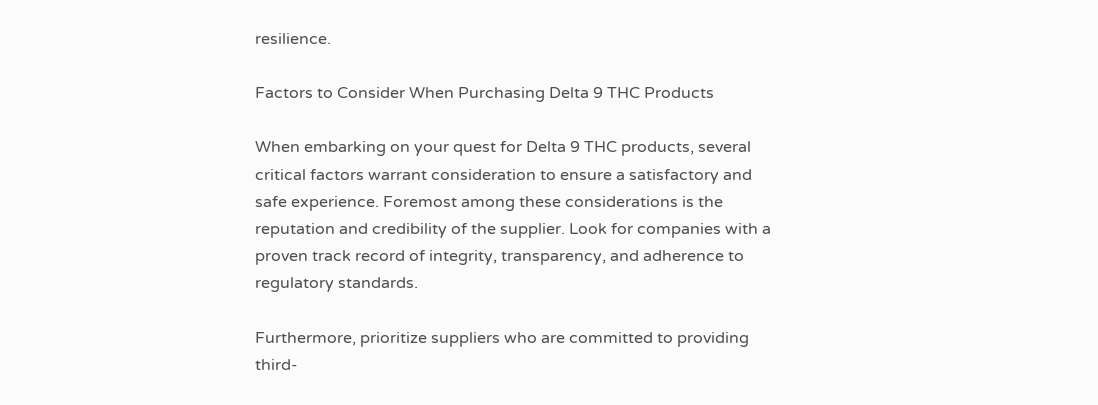resilience.

Factors to Consider When Purchasing Delta 9 THC Products

When embarking on your quest for Delta 9 THC products, several critical factors warrant consideration to ensure a satisfactory and safe experience. Foremost among these considerations is the reputation and credibility of the supplier. Look for companies with a proven track record of integrity, transparency, and adherence to regulatory standards.

Furthermore, prioritize suppliers who are committed to providing third-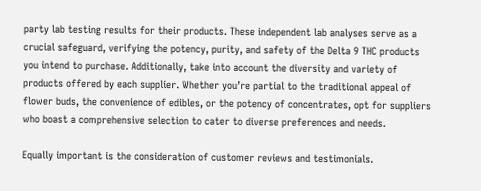party lab testing results for their products. These independent lab analyses serve as a crucial safeguard, verifying the potency, purity, and safety of the Delta 9 THC products you intend to purchase. Additionally, take into account the diversity and variety of products offered by each supplier. Whether you’re partial to the traditional appeal of flower buds, the convenience of edibles, or the potency of concentrates, opt for suppliers who boast a comprehensive selection to cater to diverse preferences and needs.

Equally important is the consideration of customer reviews and testimonials.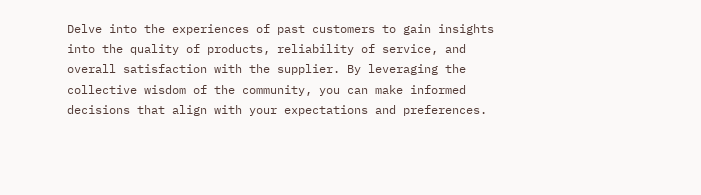Delve into the experiences of past customers to gain insights into the quality of products, reliability of service, and overall satisfaction with the supplier. By leveraging the collective wisdom of the community, you can make informed decisions that align with your expectations and preferences.